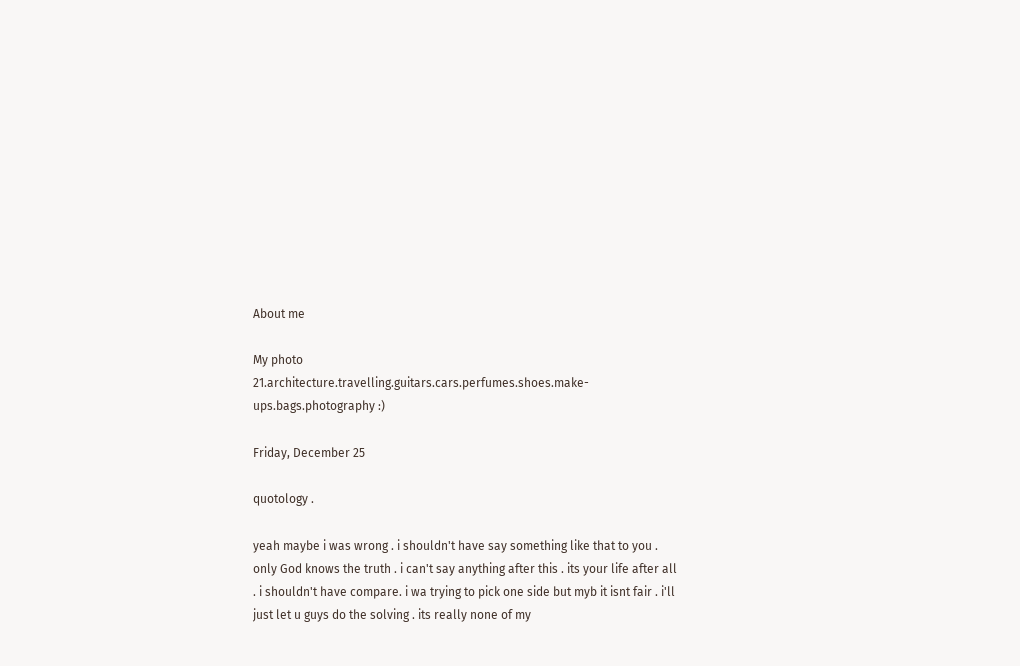About me

My photo
21.architecture.travelling.guitars.cars.perfumes.shoes.make-ups.bags.photography :)

Friday, December 25

quotology .

yeah maybe i was wrong . i shouldn't have say something like that to you . only God knows the truth . i can't say anything after this . its your life after all . i shouldn't have compare. i wa trying to pick one side but myb it isnt fair . i'll just let u guys do the solving . its really none of my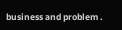business and problem .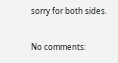sorry for both sides.

No comments: